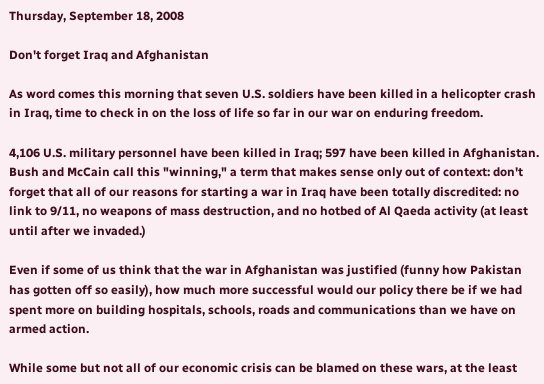Thursday, September 18, 2008

Don't forget Iraq and Afghanistan

As word comes this morning that seven U.S. soldiers have been killed in a helicopter crash in Iraq, time to check in on the loss of life so far in our war on enduring freedom.

4,106 U.S. military personnel have been killed in Iraq; 597 have been killed in Afghanistan. Bush and McCain call this "winning," a term that makes sense only out of context: don't forget that all of our reasons for starting a war in Iraq have been totally discredited: no link to 9/11, no weapons of mass destruction, and no hotbed of Al Qaeda activity (at least until after we invaded.)

Even if some of us think that the war in Afghanistan was justified (funny how Pakistan has gotten off so easily), how much more successful would our policy there be if we had spent more on building hospitals, schools, roads and communications than we have on armed action.

While some but not all of our economic crisis can be blamed on these wars, at the least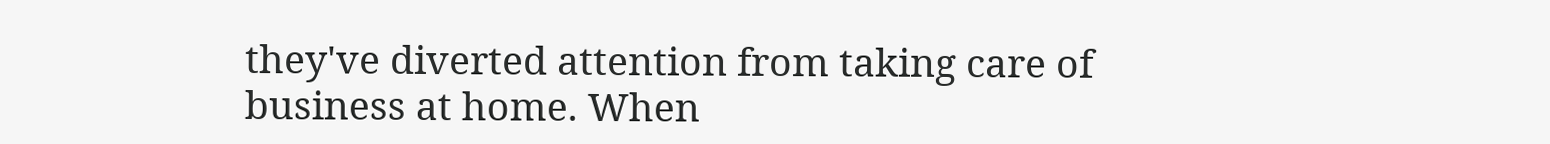they've diverted attention from taking care of business at home. When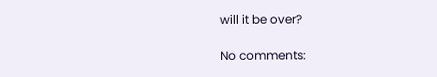will it be over?

No comments: